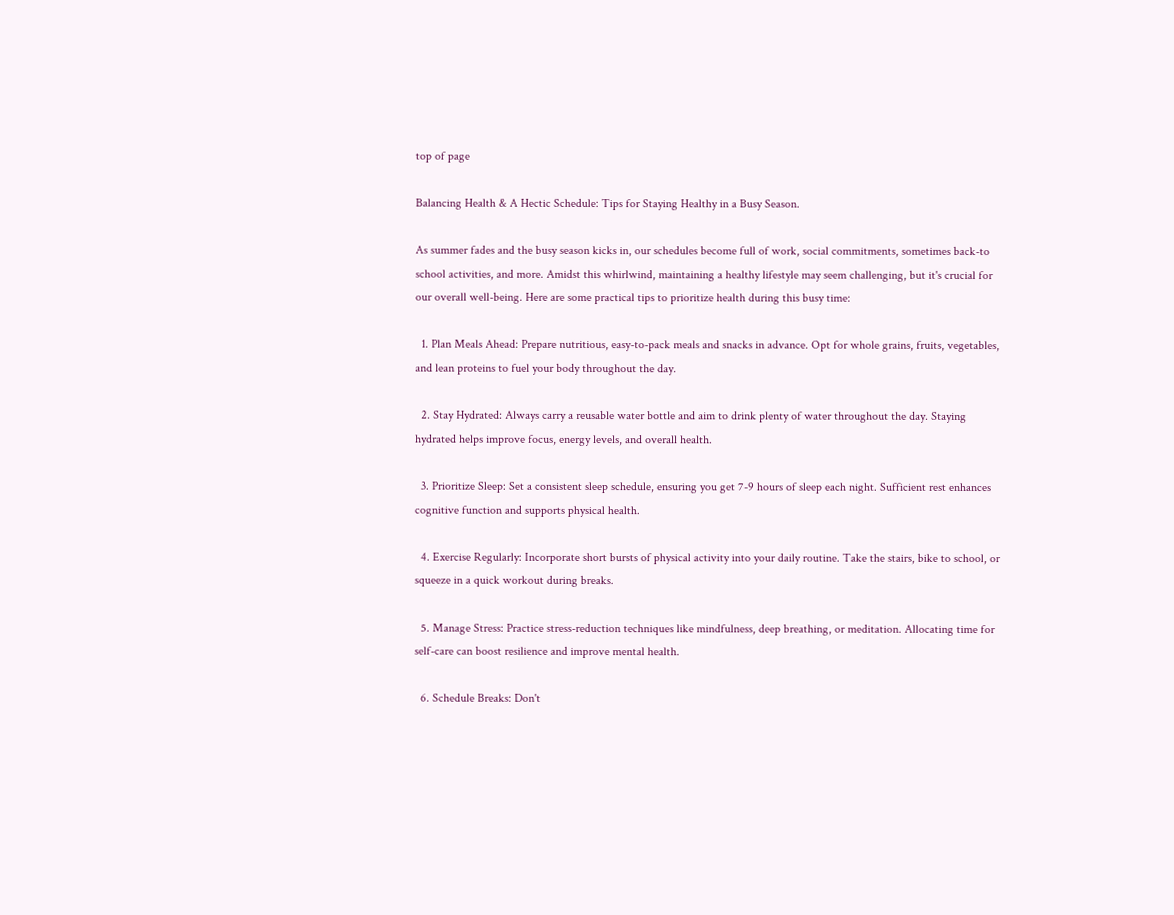top of page

Balancing Health & A Hectic Schedule: Tips for Staying Healthy in a Busy Season.

As summer fades and the busy season kicks in, our schedules become full of work, social commitments, sometimes back-to school activities, and more. Amidst this whirlwind, maintaining a healthy lifestyle may seem challenging, but it's crucial for our overall well-being. Here are some practical tips to prioritize health during this busy time:

  1. Plan Meals Ahead: Prepare nutritious, easy-to-pack meals and snacks in advance. Opt for whole grains, fruits, vegetables, and lean proteins to fuel your body throughout the day.

  2. Stay Hydrated: Always carry a reusable water bottle and aim to drink plenty of water throughout the day. Staying hydrated helps improve focus, energy levels, and overall health.

  3. Prioritize Sleep: Set a consistent sleep schedule, ensuring you get 7-9 hours of sleep each night. Sufficient rest enhances cognitive function and supports physical health.

  4. Exercise Regularly: Incorporate short bursts of physical activity into your daily routine. Take the stairs, bike to school, or squeeze in a quick workout during breaks.

  5. Manage Stress: Practice stress-reduction techniques like mindfulness, deep breathing, or meditation. Allocating time for self-care can boost resilience and improve mental health.

  6. Schedule Breaks: Don't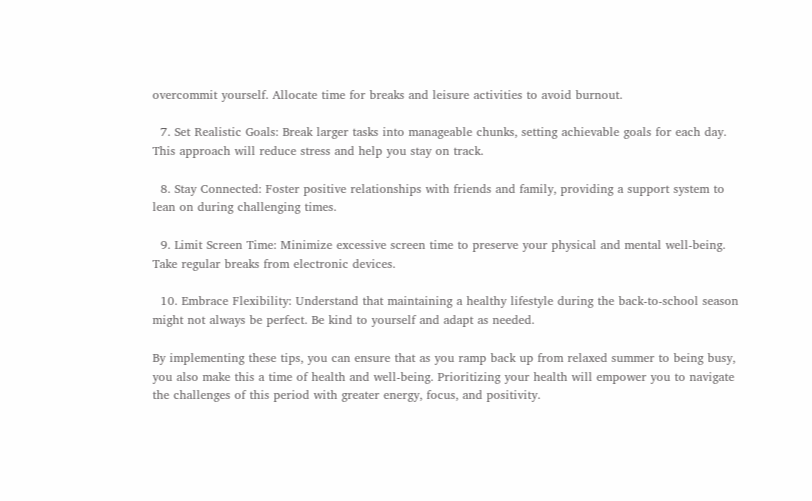overcommit yourself. Allocate time for breaks and leisure activities to avoid burnout.

  7. Set Realistic Goals: Break larger tasks into manageable chunks, setting achievable goals for each day. This approach will reduce stress and help you stay on track.

  8. Stay Connected: Foster positive relationships with friends and family, providing a support system to lean on during challenging times.

  9. Limit Screen Time: Minimize excessive screen time to preserve your physical and mental well-being. Take regular breaks from electronic devices.

  10. Embrace Flexibility: Understand that maintaining a healthy lifestyle during the back-to-school season might not always be perfect. Be kind to yourself and adapt as needed.

By implementing these tips, you can ensure that as you ramp back up from relaxed summer to being busy, you also make this a time of health and well-being. Prioritizing your health will empower you to navigate the challenges of this period with greater energy, focus, and positivity.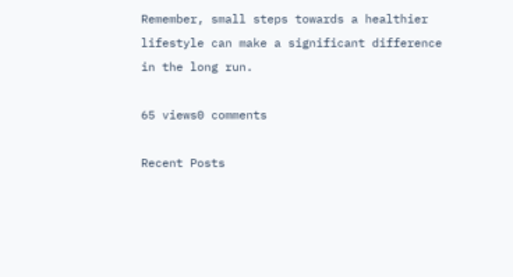Remember, small steps towards a healthier lifestyle can make a significant difference in the long run.

65 views0 comments

Recent Posts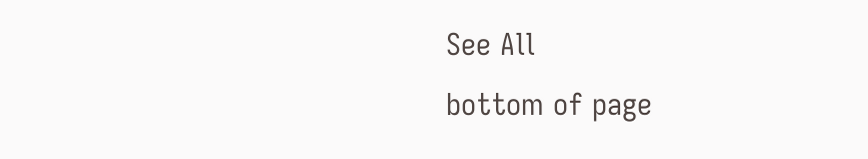See All
bottom of page